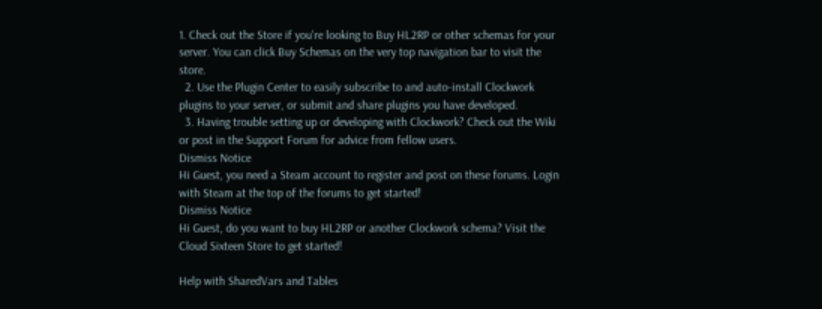1. Check out the Store if you're looking to Buy HL2RP or other schemas for your server. You can click Buy Schemas on the very top navigation bar to visit the store.
  2. Use the Plugin Center to easily subscribe to and auto-install Clockwork plugins to your server, or submit and share plugins you have developed.
  3. Having trouble setting up or developing with Clockwork? Check out the Wiki or post in the Support Forum for advice from fellow users.
Dismiss Notice
Hi Guest, you need a Steam account to register and post on these forums. Login with Steam at the top of the forums to get started!
Dismiss Notice
Hi Guest, do you want to buy HL2RP or another Clockwork schema? Visit the Cloud Sixteen Store to get started!

Help with SharedVars and Tables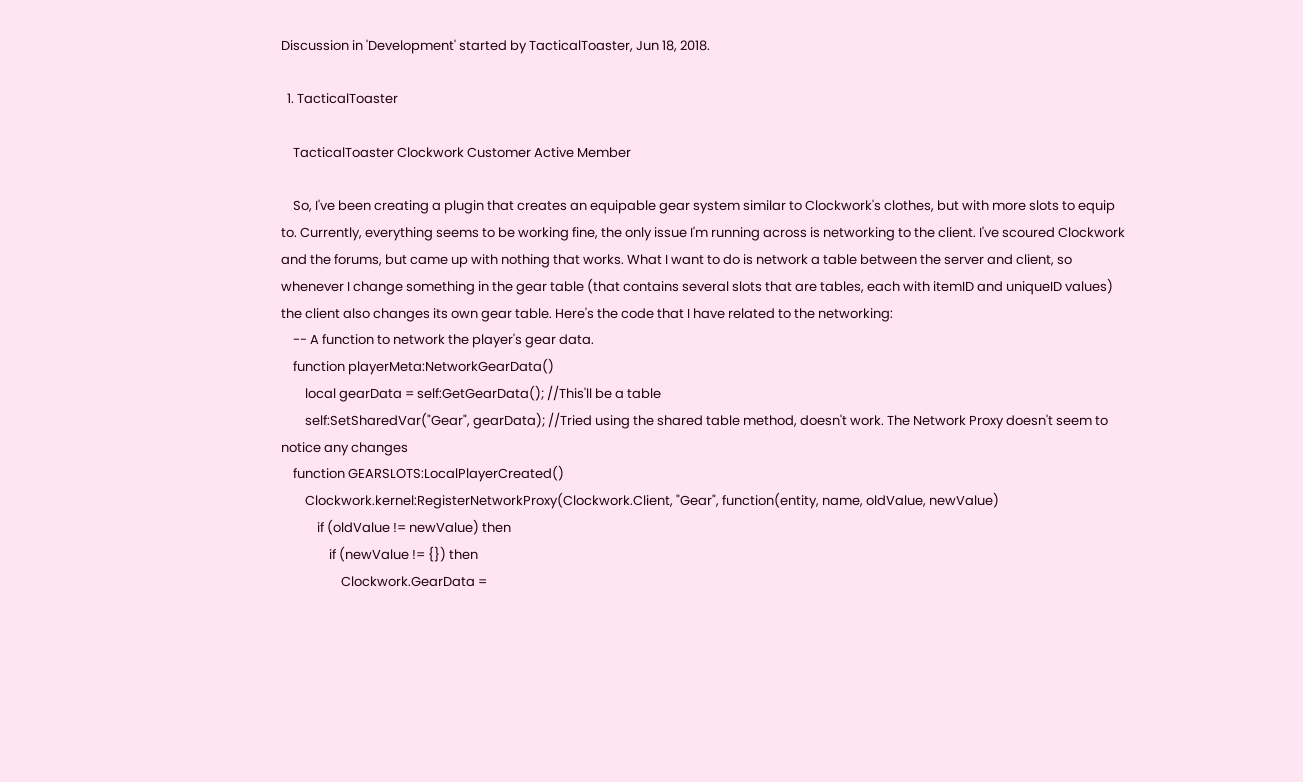Discussion in 'Development' started by TacticalToaster, Jun 18, 2018.

  1. TacticalToaster

    TacticalToaster Clockwork Customer Active Member

    So, I've been creating a plugin that creates an equipable gear system similar to Clockwork's clothes, but with more slots to equip to. Currently, everything seems to be working fine, the only issue I'm running across is networking to the client. I've scoured Clockwork and the forums, but came up with nothing that works. What I want to do is network a table between the server and client, so whenever I change something in the gear table (that contains several slots that are tables, each with itemID and uniqueID values) the client also changes its own gear table. Here's the code that I have related to the networking:
    -- A function to network the player's gear data.
    function playerMeta:NetworkGearData()
        local gearData = self:GetGearData(); //This'll be a table
        self:SetSharedVar("Gear", gearData); //Tried using the shared table method, doesn't work. The Network Proxy doesn't seem to notice any changes
    function GEARSLOTS:LocalPlayerCreated()
        Clockwork.kernel:RegisterNetworkProxy(Clockwork.Client, "Gear", function(entity, name, oldValue, newValue)
            if (oldValue != newValue) then
                if (newValue != {}) then
                    Clockwork.GearData =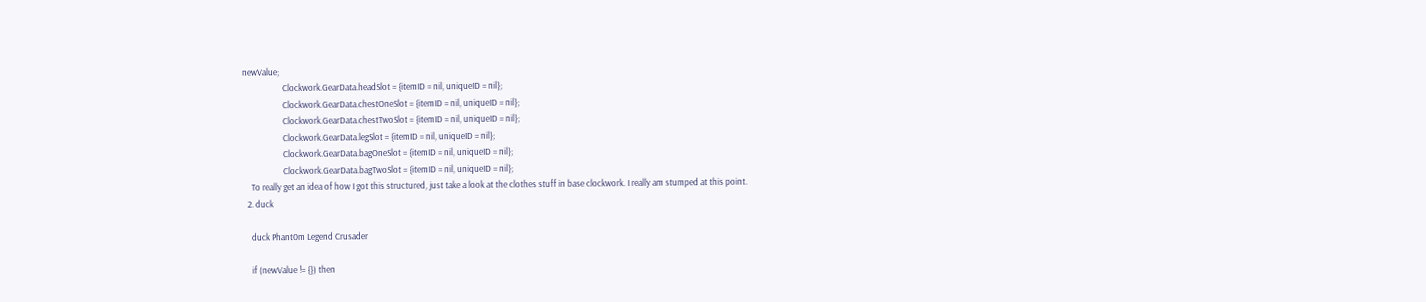newValue;
                    Clockwork.GearData.headSlot = {itemID = nil, uniqueID = nil};
                    Clockwork.GearData.chestOneSlot = {itemID = nil, uniqueID = nil};
                    Clockwork.GearData.chestTwoSlot = {itemID = nil, uniqueID = nil};
                    Clockwork.GearData.legSlot = {itemID = nil, uniqueID = nil};
                    Clockwork.GearData.bagOneSlot = {itemID = nil, uniqueID = nil};
                    Clockwork.GearData.bagTwoSlot = {itemID = nil, uniqueID = nil};
    To really get an idea of how I got this structured, just take a look at the clothes stuff in base clockwork. I really am stumped at this point.
  2. duck

    duck Phant0m Legend Crusader

    if (newValue != {}) then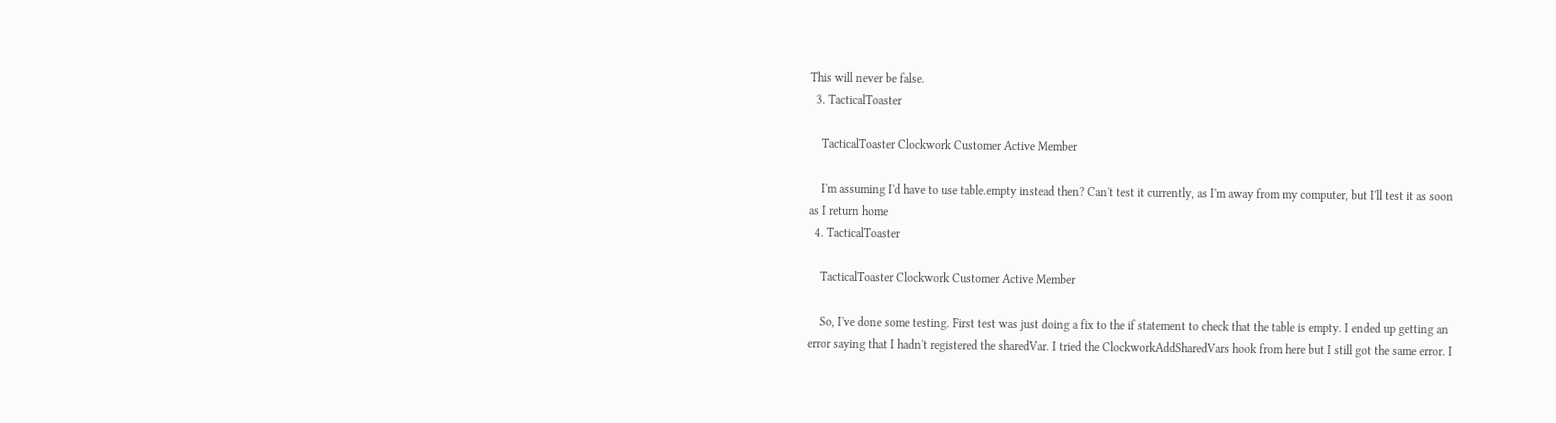This will never be false.
  3. TacticalToaster

    TacticalToaster Clockwork Customer Active Member

    I'm assuming I'd have to use table.empty instead then? Can't test it currently, as I'm away from my computer, but I'll test it as soon as I return home
  4. TacticalToaster

    TacticalToaster Clockwork Customer Active Member

    So, I've done some testing. First test was just doing a fix to the if statement to check that the table is empty. I ended up getting an error saying that I hadn't registered the sharedVar. I tried the ClockworkAddSharedVars hook from here but I still got the same error. I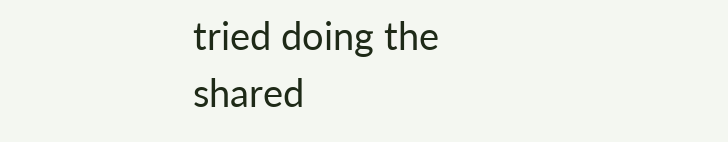tried doing the shared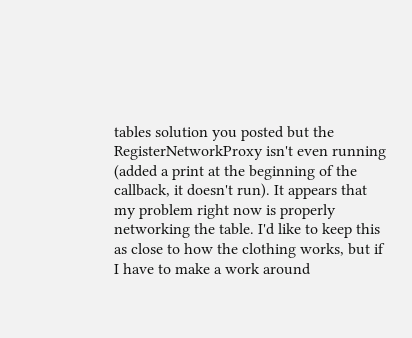tables solution you posted but the RegisterNetworkProxy isn't even running (added a print at the beginning of the callback, it doesn't run). It appears that my problem right now is properly networking the table. I'd like to keep this as close to how the clothing works, but if I have to make a work around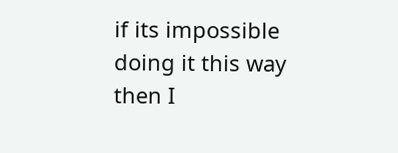if its impossible doing it this way then I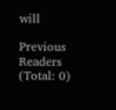will

Previous Readers (Total: 0)